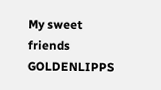My sweet friends GOLDENLIPPS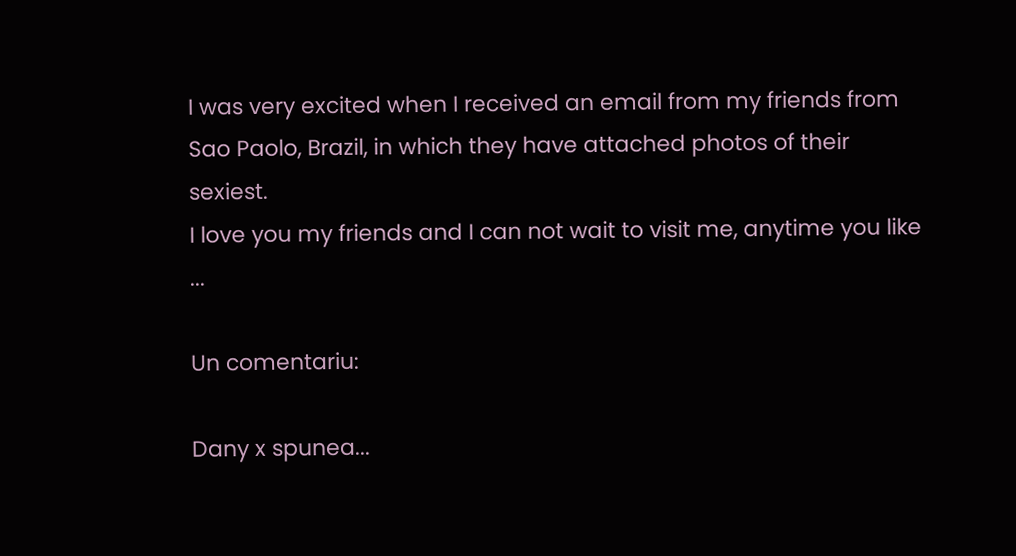I was very excited when I received an email from my friends from Sao Paolo, Brazil, in which they have attached photos of their sexiest.
I love you my friends and I can not wait to visit me, anytime you like ...

Un comentariu:

Dany x spunea...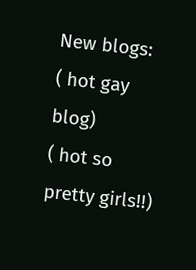New blogs:
( hot gay blog)
( hot so pretty girls!!)